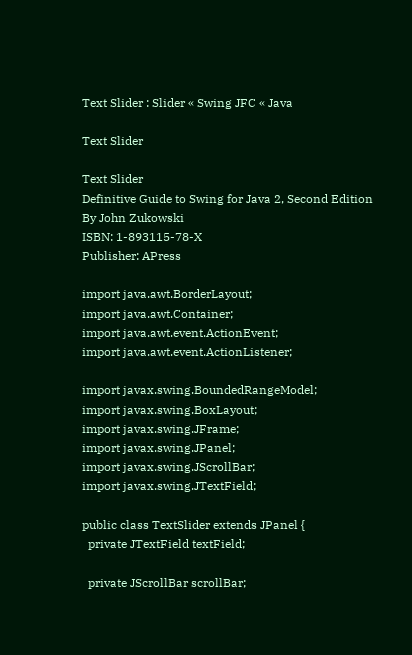Text Slider : Slider « Swing JFC « Java

Text Slider

Text Slider
Definitive Guide to Swing for Java 2, Second Edition
By John Zukowski
ISBN: 1-893115-78-X
Publisher: APress

import java.awt.BorderLayout;
import java.awt.Container;
import java.awt.event.ActionEvent;
import java.awt.event.ActionListener;

import javax.swing.BoundedRangeModel;
import javax.swing.BoxLayout;
import javax.swing.JFrame;
import javax.swing.JPanel;
import javax.swing.JScrollBar;
import javax.swing.JTextField;

public class TextSlider extends JPanel {
  private JTextField textField;

  private JScrollBar scrollBar;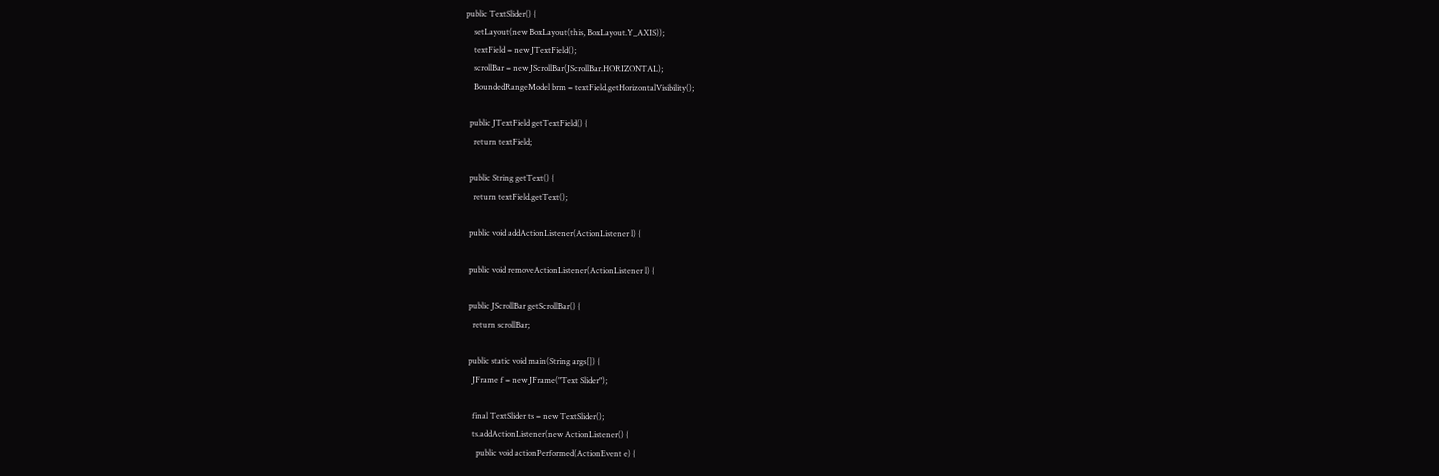public TextSlider() {
    setLayout(new BoxLayout(this, BoxLayout.Y_AXIS));
    textField = new JTextField();
    scrollBar = new JScrollBar(JScrollBar.HORIZONTAL);
    BoundedRangeModel brm = textField.getHorizontalVisibility();

  public JTextField getTextField() {
    return textField;

  public String getText() {
    return textField.getText();

  public void addActionListener(ActionListener l) {

  public void removeActionListener(ActionListener l) {

  public JScrollBar getScrollBar() {
    return scrollBar;

  public static void main(String args[]) {
    JFrame f = new JFrame("Text Slider");

    final TextSlider ts = new TextSlider();
    ts.addActionListener(new ActionListener() {
      public void actionPerformed(ActionEvent e) {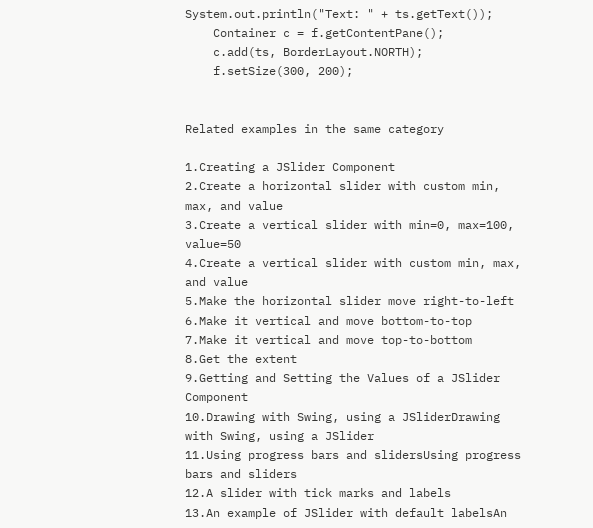System.out.println("Text: " + ts.getText());
    Container c = f.getContentPane();
    c.add(ts, BorderLayout.NORTH);
    f.setSize(300, 200);


Related examples in the same category

1.Creating a JSlider Component
2.Create a horizontal slider with custom min, max, and value
3.Create a vertical slider with min=0, max=100, value=50
4.Create a vertical slider with custom min, max, and value
5.Make the horizontal slider move right-to-left
6.Make it vertical and move bottom-to-top
7.Make it vertical and move top-to-bottom
8.Get the extent
9.Getting and Setting the Values of a JSlider Component
10.Drawing with Swing, using a JSliderDrawing with Swing, using a JSlider
11.Using progress bars and slidersUsing progress bars and sliders
12.A slider with tick marks and labels
13.An example of JSlider with default labelsAn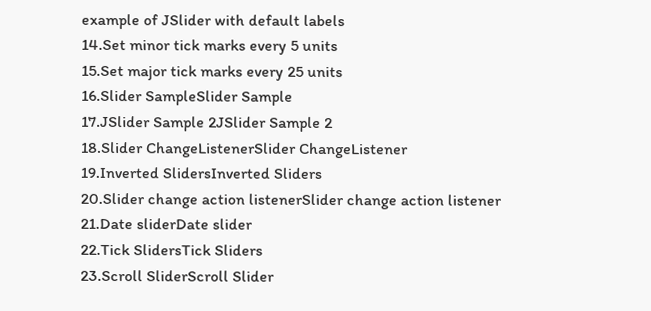example of JSlider with default labels
14.Set minor tick marks every 5 units
15.Set major tick marks every 25 units
16.Slider SampleSlider Sample
17.JSlider Sample 2JSlider Sample 2
18.Slider ChangeListenerSlider ChangeListener
19.Inverted SlidersInverted Sliders
20.Slider change action listenerSlider change action listener
21.Date sliderDate slider
22.Tick SlidersTick Sliders
23.Scroll SliderScroll Slider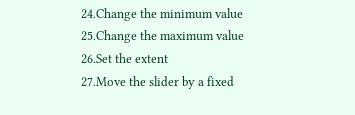24.Change the minimum value
25.Change the maximum value
26.Set the extent
27.Move the slider by a fixed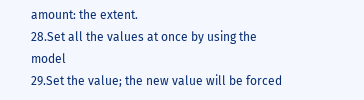amount: the extent.
28.Set all the values at once by using the model
29.Set the value; the new value will be forced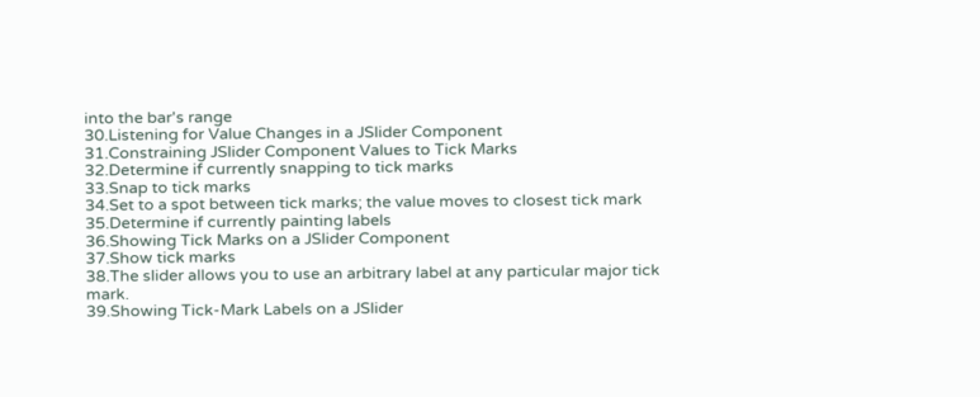into the bar's range
30.Listening for Value Changes in a JSlider Component
31.Constraining JSlider Component Values to Tick Marks
32.Determine if currently snapping to tick marks
33.Snap to tick marks
34.Set to a spot between tick marks; the value moves to closest tick mark
35.Determine if currently painting labels
36.Showing Tick Marks on a JSlider Component
37.Show tick marks
38.The slider allows you to use an arbitrary label at any particular major tick mark.
39.Showing Tick-Mark Labels on a JSlider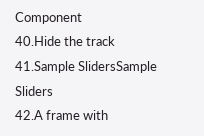Component
40.Hide the track
41.Sample SlidersSample Sliders
42.A frame with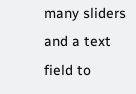many sliders and a text field to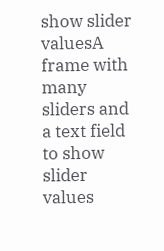show slider valuesA frame with many sliders and a text field to show slider values